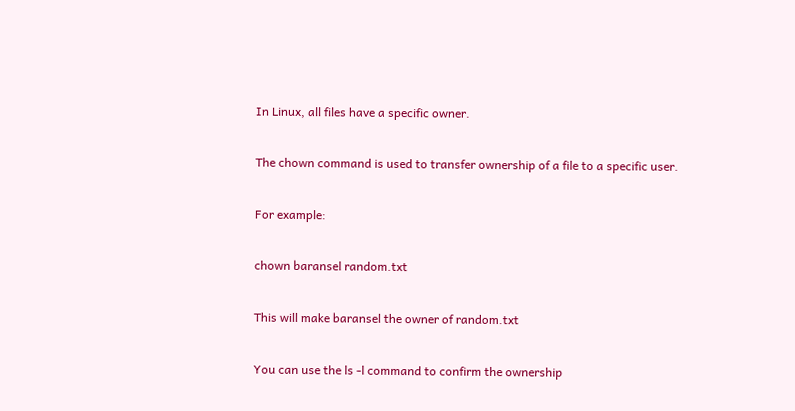In Linux, all files have a specific owner.

The chown command is used to transfer ownership of a file to a specific user.

For example:

chown baransel random.txt

This will make baransel the owner of random.txt

You can use the ls -l command to confirm the ownership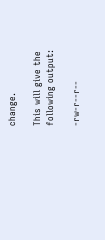change.

This will give the following output:

-rw-r--r--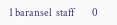1 baransel  staff         0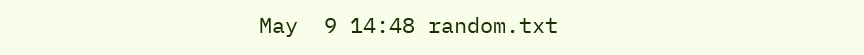May  9 14:48 random.txt